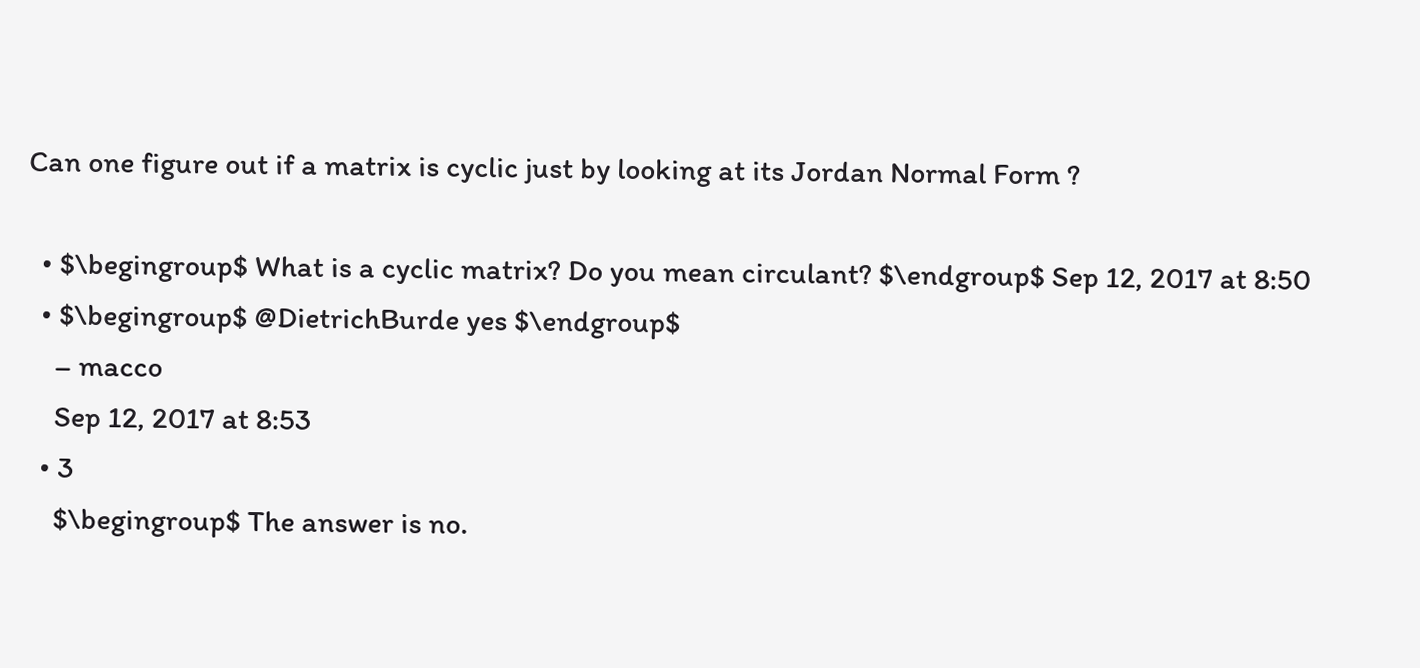Can one figure out if a matrix is cyclic just by looking at its Jordan Normal Form ?

  • $\begingroup$ What is a cyclic matrix? Do you mean circulant? $\endgroup$ Sep 12, 2017 at 8:50
  • $\begingroup$ @DietrichBurde yes $\endgroup$
    – macco
    Sep 12, 2017 at 8:53
  • 3
    $\begingroup$ The answer is no.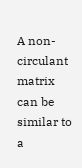A non-circulant matrix can be similar to a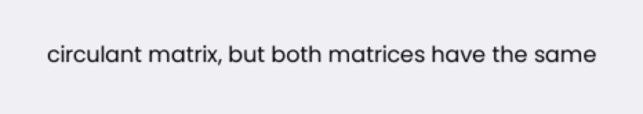circulant matrix, but both matrices have the same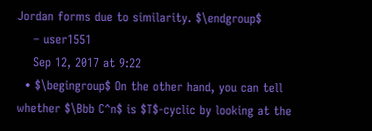Jordan forms due to similarity. $\endgroup$
    – user1551
    Sep 12, 2017 at 9:22
  • $\begingroup$ On the other hand, you can tell whether $\Bbb C^n$ is $T$-cyclic by looking at the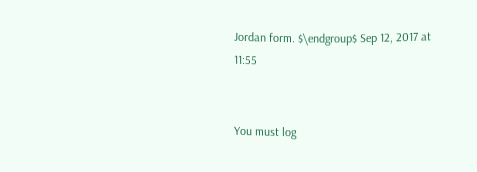Jordan form. $\endgroup$ Sep 12, 2017 at 11:55


You must log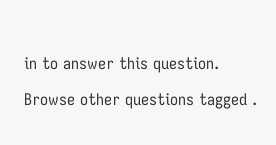in to answer this question.

Browse other questions tagged .